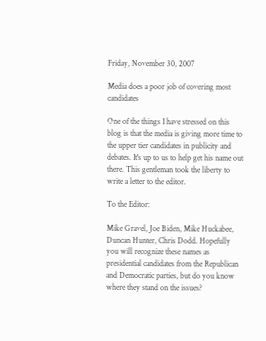Friday, November 30, 2007

Media does a poor job of covering most candidates

One of the things I have stressed on this blog is that the media is giving more time to the upper tier candidates in publicity and debates. It's up to us to help get his name out there. This gentleman took the liberty to write a letter to the editor.

To the Editor:

Mike Gravel, Joe Biden, Mike Huckabee, Duncan Hunter, Chris Dodd. Hopefully you will recognize these names as presidential candidates from the Republican and Democratic parties, but do you know where they stand on the issues?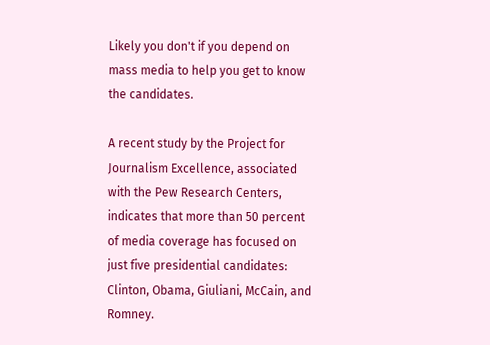Likely you don't if you depend on mass media to help you get to know the candidates.

A recent study by the Project for Journalism Excellence, associated with the Pew Research Centers, indicates that more than 50 percent of media coverage has focused on just five presidential candidates: Clinton, Obama, Giuliani, McCain, and Romney.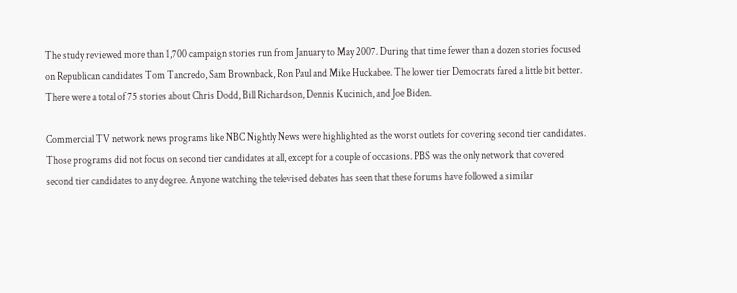The study reviewed more than 1,700 campaign stories run from January to May 2007. During that time fewer than a dozen stories focused on Republican candidates Tom Tancredo, Sam Brownback, Ron Paul and Mike Huckabee. The lower tier Democrats fared a little bit better. There were a total of 75 stories about Chris Dodd, Bill Richardson, Dennis Kucinich, and Joe Biden.

Commercial TV network news programs like NBC Nightly News were highlighted as the worst outlets for covering second tier candidates. Those programs did not focus on second tier candidates at all, except for a couple of occasions. PBS was the only network that covered second tier candidates to any degree. Anyone watching the televised debates has seen that these forums have followed a similar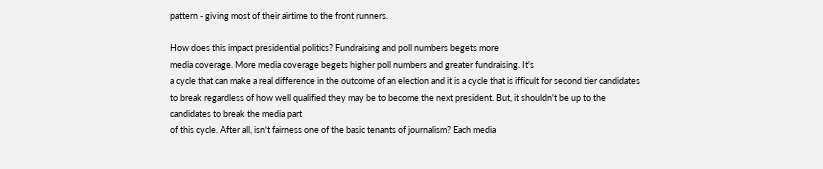pattern - giving most of their airtime to the front runners.

How does this impact presidential politics? Fundraising and poll numbers begets more
media coverage. More media coverage begets higher poll numbers and greater fundraising. It's
a cycle that can make a real difference in the outcome of an election and it is a cycle that is ifficult for second tier candidates to break regardless of how well qualified they may be to become the next president. But, it shouldn't be up to the candidates to break the media part
of this cycle. After all, isn't fairness one of the basic tenants of journalism? Each media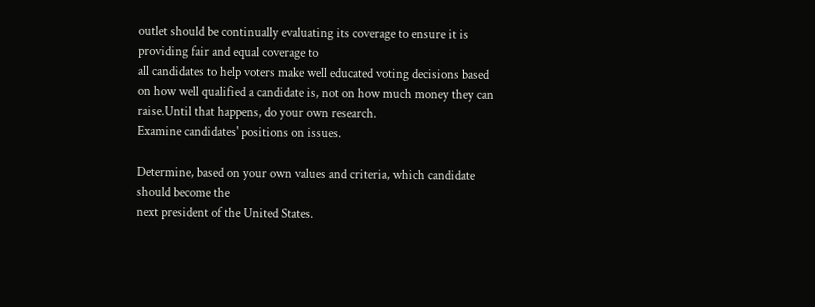outlet should be continually evaluating its coverage to ensure it is providing fair and equal coverage to
all candidates to help voters make well educated voting decisions based on how well qualified a candidate is, not on how much money they can raise.Until that happens, do your own research.
Examine candidates' positions on issues.

Determine, based on your own values and criteria, which candidate should become the
next president of the United States.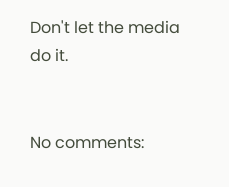Don't let the media do it.


No comments: